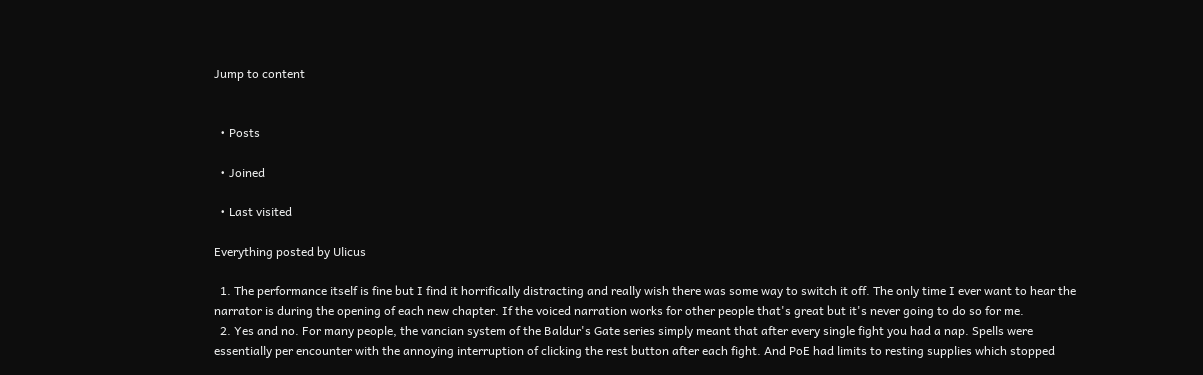Jump to content


  • Posts

  • Joined

  • Last visited

Everything posted by Ulicus

  1. The performance itself is fine but I find it horrifically distracting and really wish there was some way to switch it off. The only time I ever want to hear the narrator is during the opening of each new chapter. If the voiced narration works for other people that's great but it's never going to do so for me.
  2. Yes and no. For many people, the vancian system of the Baldur's Gate series simply meant that after every single fight you had a nap. Spells were essentially per encounter with the annoying interruption of clicking the rest button after each fight. And PoE had limits to resting supplies which stopped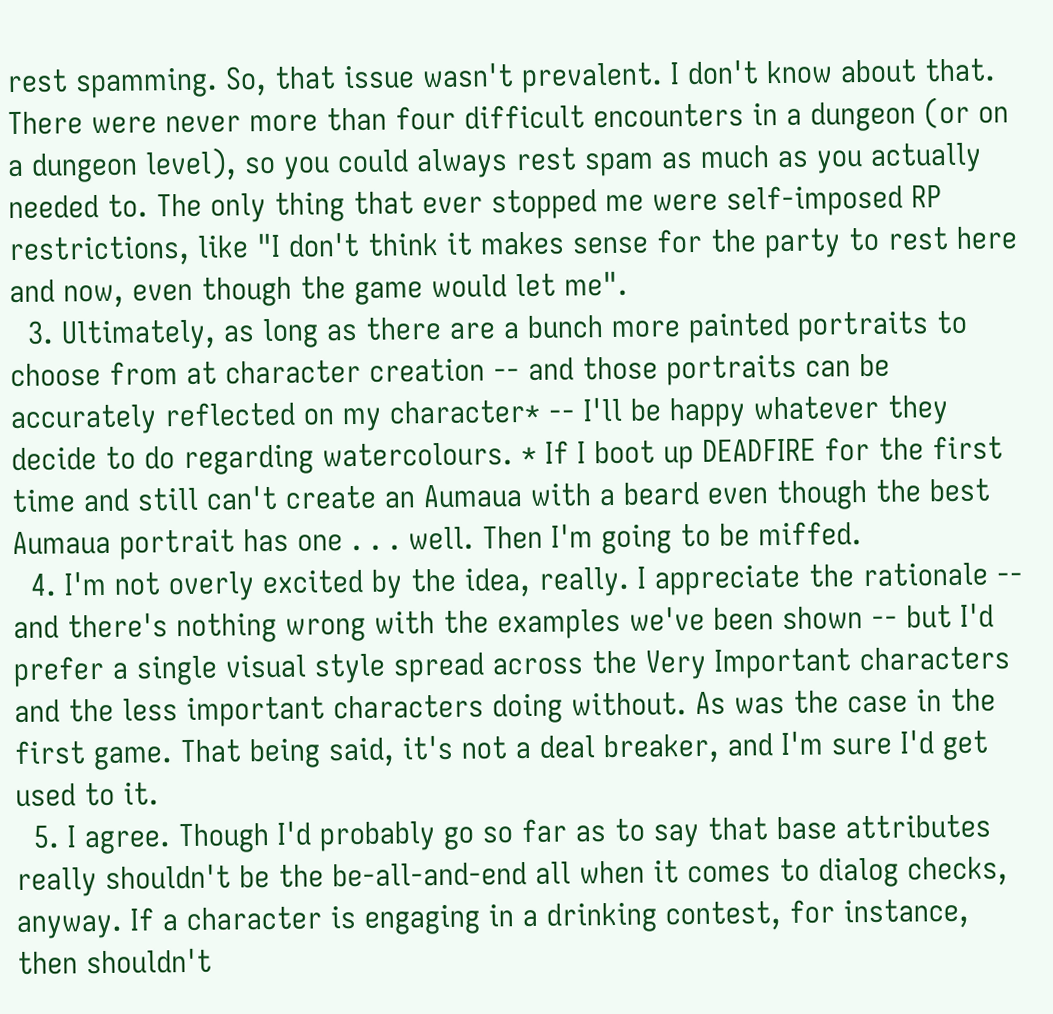rest spamming. So, that issue wasn't prevalent. I don't know about that. There were never more than four difficult encounters in a dungeon (or on a dungeon level), so you could always rest spam as much as you actually needed to. The only thing that ever stopped me were self-imposed RP restrictions, like "I don't think it makes sense for the party to rest here and now, even though the game would let me".
  3. Ultimately, as long as there are a bunch more painted portraits to choose from at character creation -- and those portraits can be accurately reflected on my character* -- I'll be happy whatever they decide to do regarding watercolours. * If I boot up DEADFIRE for the first time and still can't create an Aumaua with a beard even though the best Aumaua portrait has one . . . well. Then I'm going to be miffed.
  4. I'm not overly excited by the idea, really. I appreciate the rationale -- and there's nothing wrong with the examples we've been shown -- but I'd prefer a single visual style spread across the Very Important characters and the less important characters doing without. As was the case in the first game. That being said, it's not a deal breaker, and I'm sure I'd get used to it.
  5. I agree. Though I'd probably go so far as to say that base attributes really shouldn't be the be-all-and-end all when it comes to dialog checks, anyway. If a character is engaging in a drinking contest, for instance, then shouldn't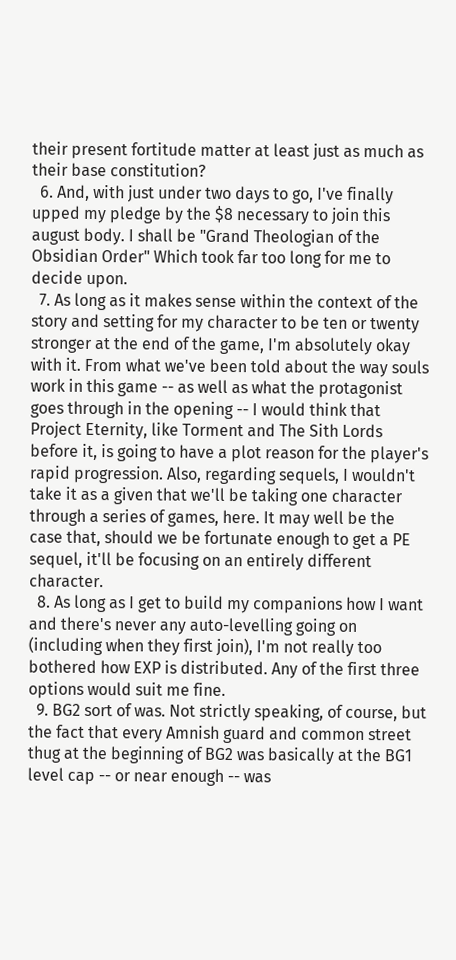their present fortitude matter at least just as much as their base constitution?
  6. And, with just under two days to go, I've finally upped my pledge by the $8 necessary to join this august body. I shall be "Grand Theologian of the Obsidian Order" Which took far too long for me to decide upon.
  7. As long as it makes sense within the context of the story and setting for my character to be ten or twenty stronger at the end of the game, I'm absolutely okay with it. From what we've been told about the way souls work in this game -- as well as what the protagonist goes through in the opening -- I would think that Project Eternity, like Torment and The Sith Lords before it, is going to have a plot reason for the player's rapid progression. Also, regarding sequels, I wouldn't take it as a given that we'll be taking one character through a series of games, here. It may well be the case that, should we be fortunate enough to get a PE sequel, it'll be focusing on an entirely different character.
  8. As long as I get to build my companions how I want and there's never any auto-levelling going on (including when they first join), I'm not really too bothered how EXP is distributed. Any of the first three options would suit me fine.
  9. BG2 sort of was. Not strictly speaking, of course, but the fact that every Amnish guard and common street thug at the beginning of BG2 was basically at the BG1 level cap -- or near enough -- was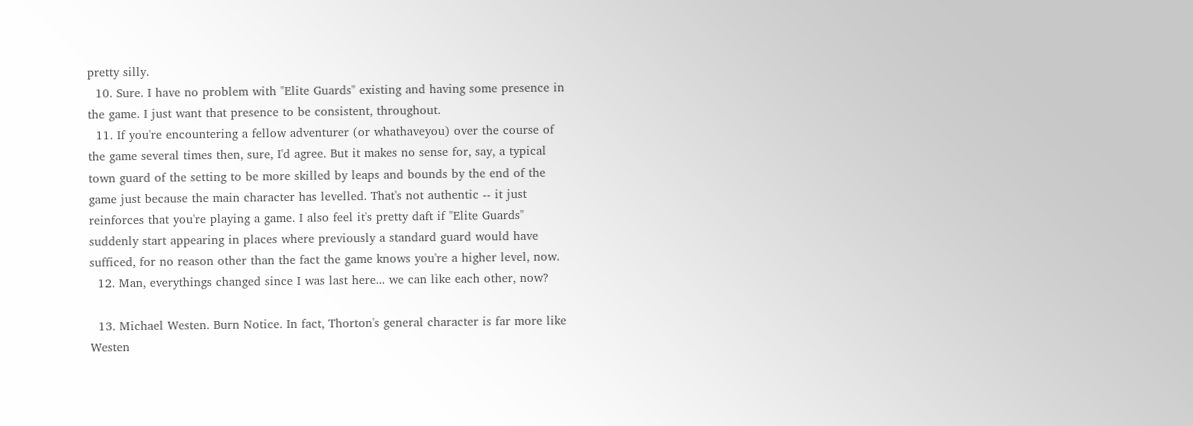pretty silly.
  10. Sure. I have no problem with "Elite Guards" existing and having some presence in the game. I just want that presence to be consistent, throughout.
  11. If you're encountering a fellow adventurer (or whathaveyou) over the course of the game several times then, sure, I'd agree. But it makes no sense for, say, a typical town guard of the setting to be more skilled by leaps and bounds by the end of the game just because the main character has levelled. That's not authentic -- it just reinforces that you're playing a game. I also feel it's pretty daft if "Elite Guards" suddenly start appearing in places where previously a standard guard would have sufficed, for no reason other than the fact the game knows you're a higher level, now.
  12. Man, everythings changed since I was last here... we can like each other, now?

  13. Michael Westen. Burn Notice. In fact, Thorton's general character is far more like Westen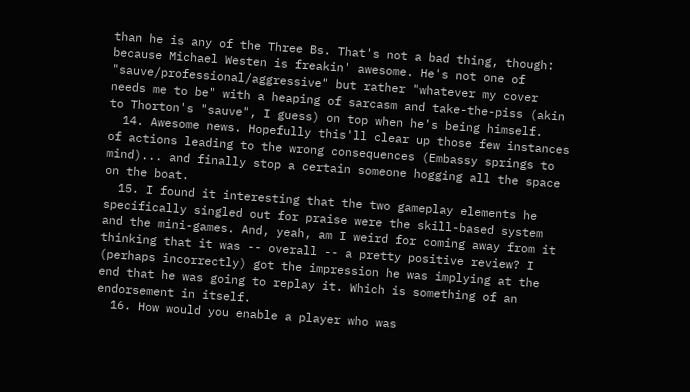than he is any of the Three Bs. That's not a bad thing, though: because Michael Westen is freakin' awesome. He's not one of "sauve/professional/aggressive" but rather "whatever my cover needs me to be" with a heaping of sarcasm and take-the-piss (akin to Thorton's "sauve", I guess) on top when he's being himself.
  14. Awesome news. Hopefully this'll clear up those few instances of actions leading to the wrong consequences (Embassy springs to mind)... and finally stop a certain someone hogging all the space on the boat.
  15. I found it interesting that the two gameplay elements he specifically singled out for praise were the skill-based system and the mini-games. And, yeah, am I weird for coming away from it thinking that it was -- overall -- a pretty positive review? I (perhaps incorrectly) got the impression he was implying at the end that he was going to replay it. Which is something of an endorsement in itself.
  16. How would you enable a player who was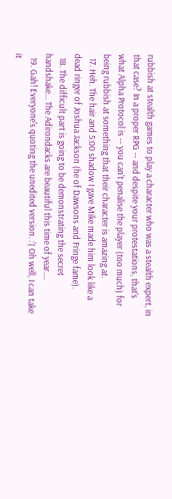rubbish at stealth games to play a character who was a stealth expert, in that case? In a proper RPG -- and despite your protestations, that's what Alpha Protocol is -- you can't penalise the player (too much) for being rubbish at something that their character is amazing at.
  17. Heh. The hair and 5:00 shadow I gave Mike made him look like a dead ringer of Joshua Jackson (he of Dawsons and Fringe fame).
  18. The difficult part is going to be demonstrating the secret handshake... The Adirondacks are beautiful this time of year....
  19. Gah! Everyone's quoting the unedited version. :'( Oh well, I can take it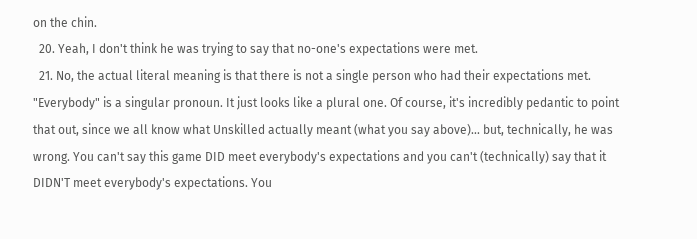on the chin.
  20. Yeah, I don't think he was trying to say that no-one's expectations were met.
  21. No, the actual literal meaning is that there is not a single person who had their expectations met. "Everybody" is a singular pronoun. It just looks like a plural one. Of course, it's incredibly pedantic to point that out, since we all know what Unskilled actually meant (what you say above)... but, technically, he was wrong. You can't say this game DID meet everybody's expectations and you can't (technically) say that it DIDN'T meet everybody's expectations. You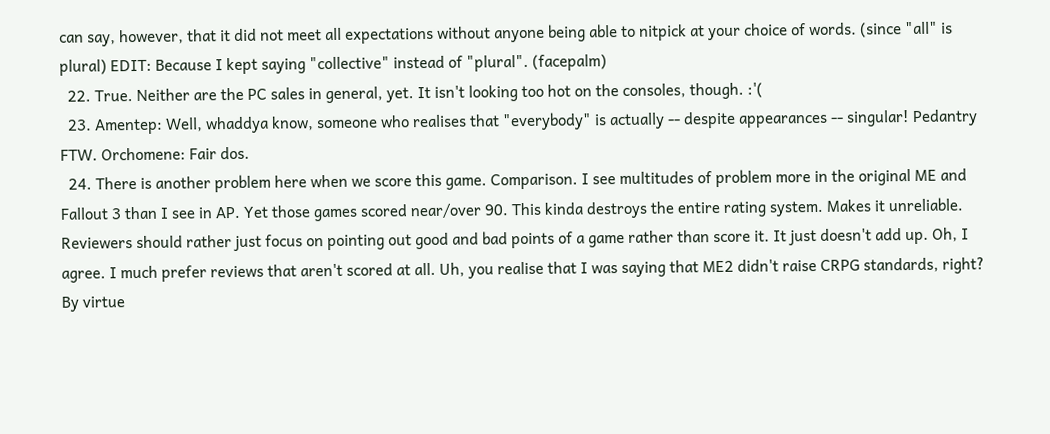can say, however, that it did not meet all expectations without anyone being able to nitpick at your choice of words. (since "all" is plural) EDIT: Because I kept saying "collective" instead of "plural". (facepalm)
  22. True. Neither are the PC sales in general, yet. It isn't looking too hot on the consoles, though. :'(
  23. Amentep: Well, whaddya know, someone who realises that "everybody" is actually -- despite appearances -- singular! Pedantry FTW. Orchomene: Fair dos.
  24. There is another problem here when we score this game. Comparison. I see multitudes of problem more in the original ME and Fallout 3 than I see in AP. Yet those games scored near/over 90. This kinda destroys the entire rating system. Makes it unreliable. Reviewers should rather just focus on pointing out good and bad points of a game rather than score it. It just doesn't add up. Oh, I agree. I much prefer reviews that aren't scored at all. Uh, you realise that I was saying that ME2 didn't raise CRPG standards, right? By virtue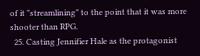of it "streamlining" to the point that it was more shooter than RPG.
  25. Casting Jennifier Hale as the protagonist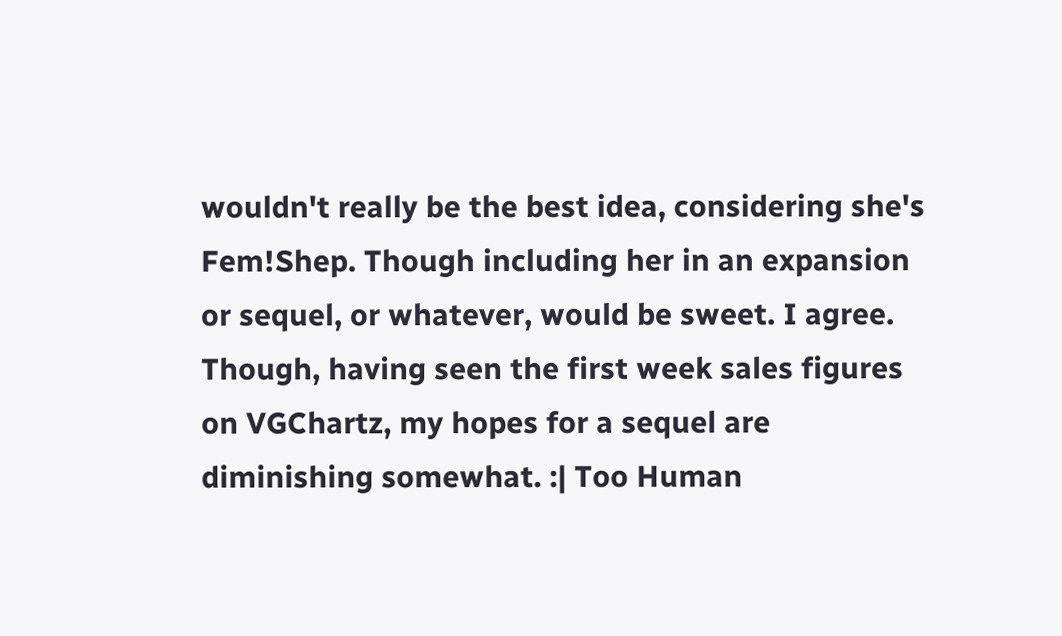wouldn't really be the best idea, considering she's Fem!Shep. Though including her in an expansion or sequel, or whatever, would be sweet. I agree. Though, having seen the first week sales figures on VGChartz, my hopes for a sequel are diminishing somewhat. :| Too Human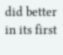did better in its first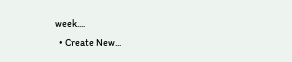week....
  • Create New...